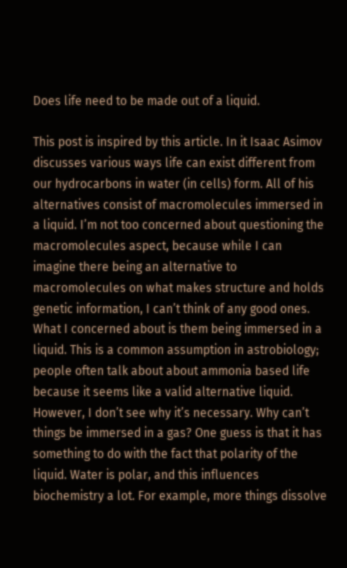Does life need to be made out of a liquid.

This post is inspired by this article. In it Isaac Asimov discusses various ways life can exist different from our hydrocarbons in water (in cells) form. All of his alternatives consist of macromolecules immersed in a liquid. I’m not too concerned about questioning the macromolecules aspect, because while I can imagine there being an alternative to macromolecules on what makes structure and holds genetic information, I can’t think of any good ones. What I concerned about is them being immersed in a liquid. This is a common assumption in astrobiology; people often talk about about ammonia based life because it seems like a valid alternative liquid. However, I don’t see why it’s necessary. Why can’t things be immersed in a gas? One guess is that it has something to do with the fact that polarity of the liquid. Water is polar, and this influences biochemistry a lot. For example, more things dissolve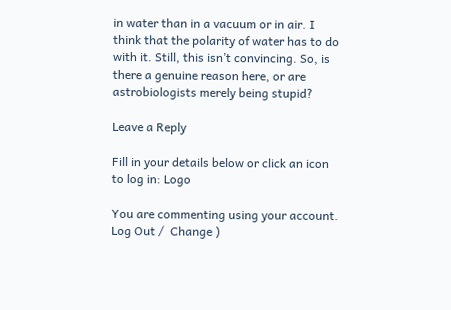in water than in a vacuum or in air. I think that the polarity of water has to do with it. Still, this isn’t convincing. So, is there a genuine reason here, or are astrobiologists merely being stupid?

Leave a Reply

Fill in your details below or click an icon to log in: Logo

You are commenting using your account. Log Out /  Change )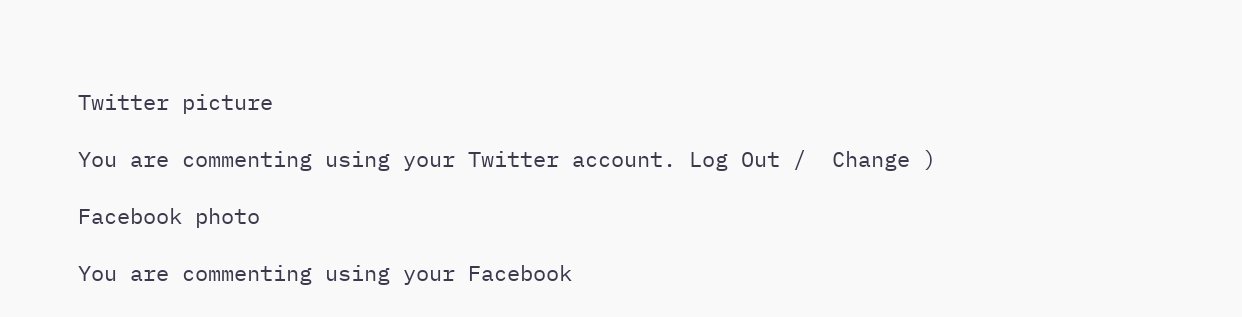Twitter picture

You are commenting using your Twitter account. Log Out /  Change )

Facebook photo

You are commenting using your Facebook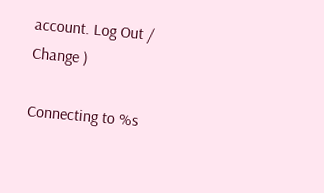account. Log Out /  Change )

Connecting to %s